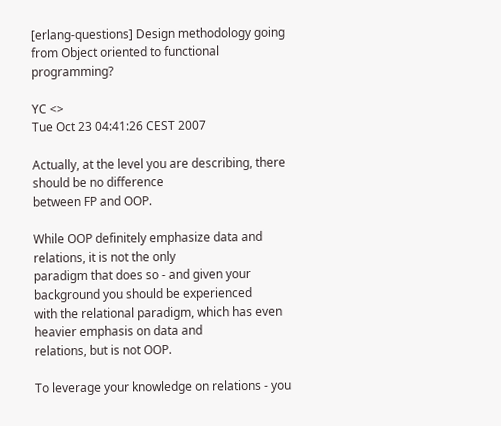[erlang-questions] Design methodology going from Object oriented to functional programming?

YC <>
Tue Oct 23 04:41:26 CEST 2007

Actually, at the level you are describing, there should be no difference
between FP and OOP.

While OOP definitely emphasize data and relations, it is not the only
paradigm that does so - and given your background you should be experienced
with the relational paradigm, which has even heavier emphasis on data and
relations, but is not OOP.

To leverage your knowledge on relations - you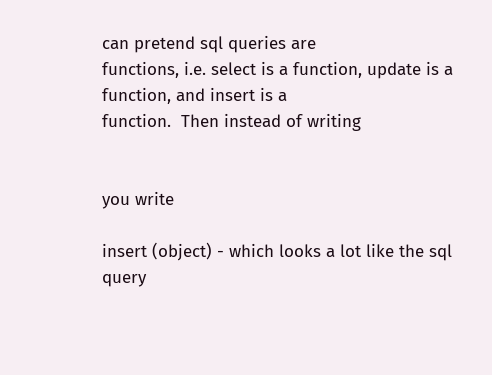can pretend sql queries are
functions, i.e. select is a function, update is a function, and insert is a
function.  Then instead of writing


you write

insert (object) - which looks a lot like the sql query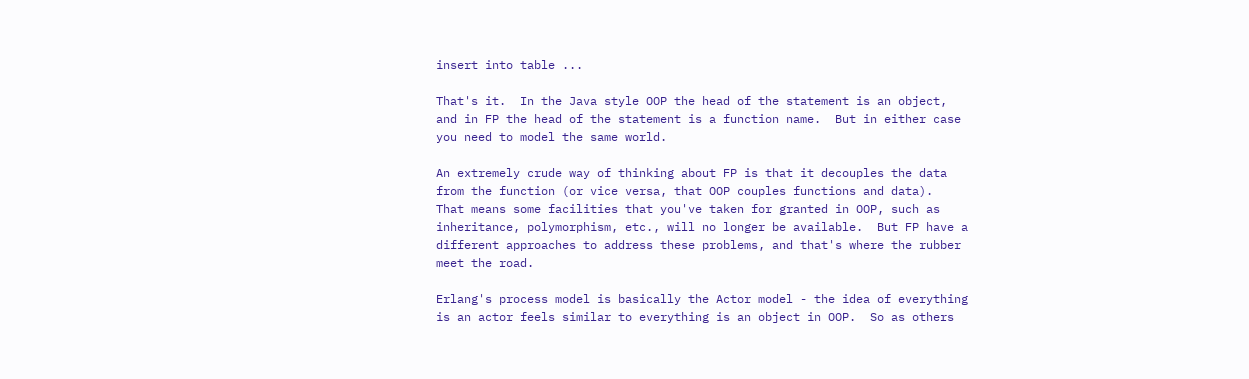insert into table ...

That's it.  In the Java style OOP the head of the statement is an object,
and in FP the head of the statement is a function name.  But in either case
you need to model the same world.

An extremely crude way of thinking about FP is that it decouples the data
from the function (or vice versa, that OOP couples functions and data).
That means some facilities that you've taken for granted in OOP, such as
inheritance, polymorphism, etc., will no longer be available.  But FP have a
different approaches to address these problems, and that's where the rubber
meet the road.

Erlang's process model is basically the Actor model - the idea of everything
is an actor feels similar to everything is an object in OOP.  So as others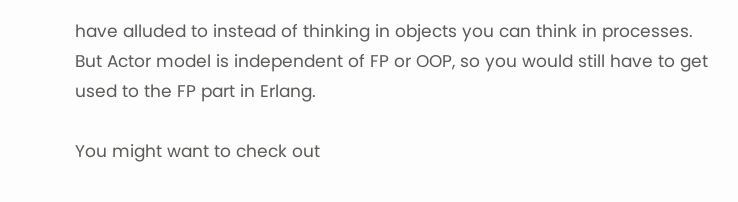have alluded to instead of thinking in objects you can think in processes.
But Actor model is independent of FP or OOP, so you would still have to get
used to the FP part in Erlang.

You might want to check out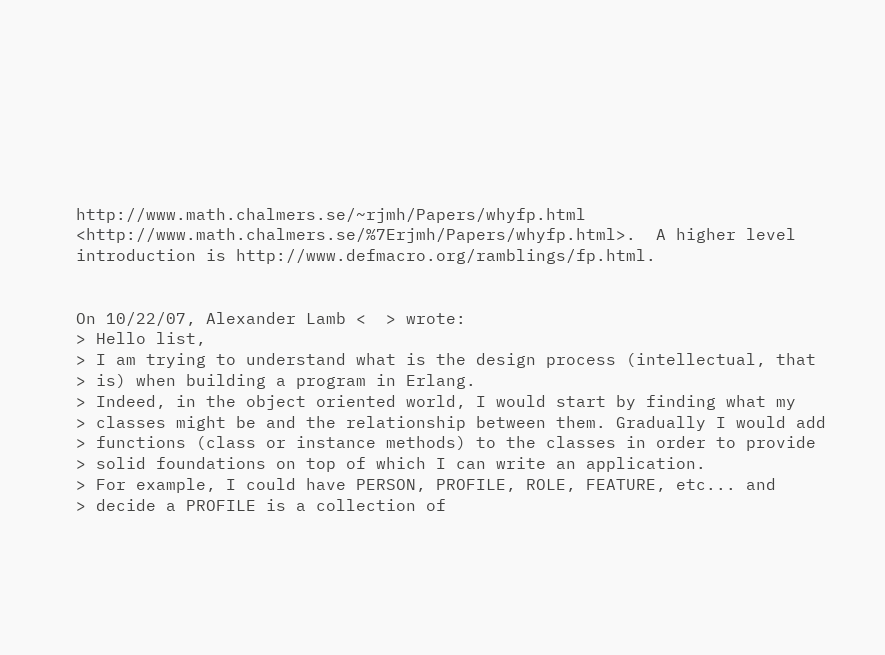http://www.math.chalmers.se/~rjmh/Papers/whyfp.html
<http://www.math.chalmers.se/%7Erjmh/Papers/whyfp.html>.  A higher level
introduction is http://www.defmacro.org/ramblings/fp.html.


On 10/22/07, Alexander Lamb <  > wrote:
> Hello list,
> I am trying to understand what is the design process (intellectual, that
> is) when building a program in Erlang.
> Indeed, in the object oriented world, I would start by finding what my
> classes might be and the relationship between them. Gradually I would add
> functions (class or instance methods) to the classes in order to provide
> solid foundations on top of which I can write an application.
> For example, I could have PERSON, PROFILE, ROLE, FEATURE, etc... and
> decide a PROFILE is a collection of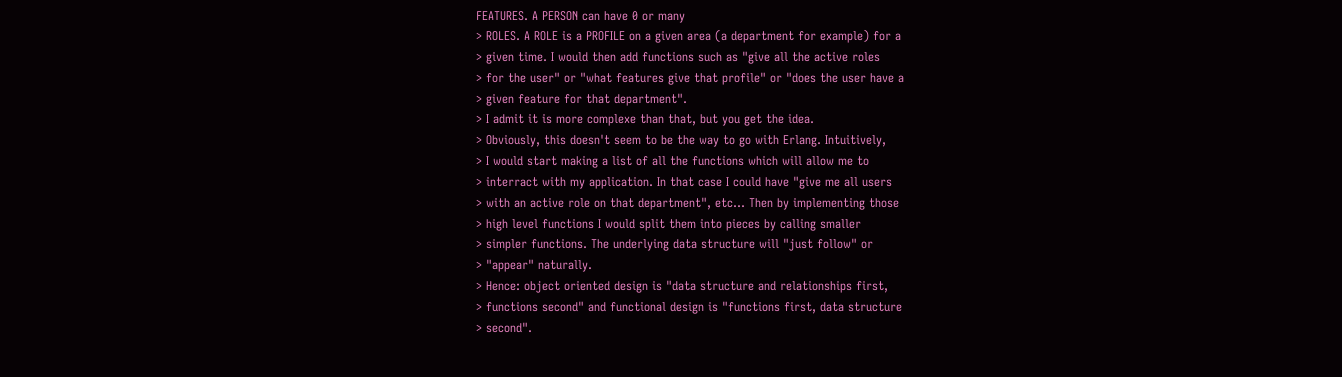FEATURES. A PERSON can have 0 or many
> ROLES. A ROLE is a PROFILE on a given area (a department for example) for a
> given time. I would then add functions such as "give all the active roles
> for the user" or "what features give that profile" or "does the user have a
> given feature for that department".
> I admit it is more complexe than that, but you get the idea.
> Obviously, this doesn't seem to be the way to go with Erlang. Intuitively,
> I would start making a list of all the functions which will allow me to
> interract with my application. In that case I could have "give me all users
> with an active role on that department", etc... Then by implementing those
> high level functions I would split them into pieces by calling smaller
> simpler functions. The underlying data structure will "just follow" or
> "appear" naturally.
> Hence: object oriented design is "data structure and relationships first,
> functions second" and functional design is "functions first, data structure
> second".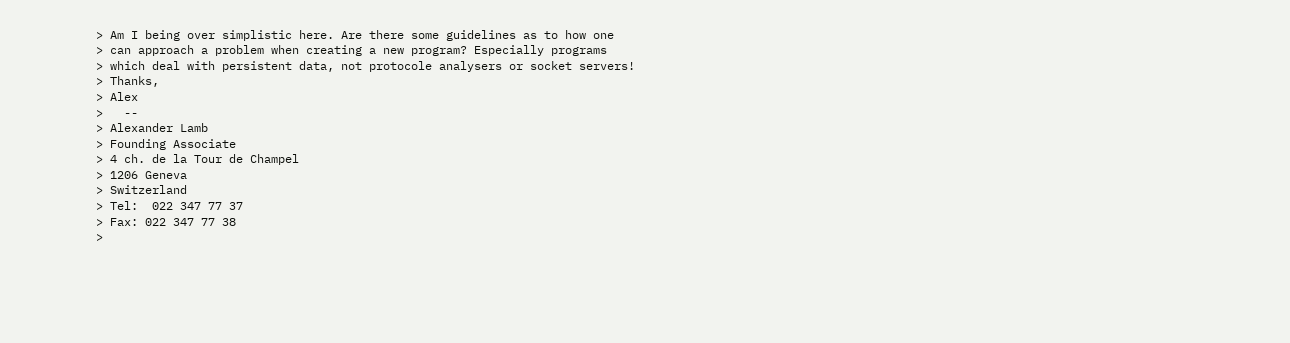> Am I being over simplistic here. Are there some guidelines as to how one
> can approach a problem when creating a new program? Especially programs
> which deal with persistent data, not protocole analysers or socket servers!
> Thanks,
> Alex
>   --
> Alexander Lamb
> Founding Associate
> 4 ch. de la Tour de Champel
> 1206 Geneva
> Switzerland
> Tel:  022 347 77 37
> Fax: 022 347 77 38
>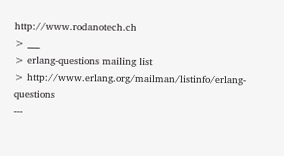http://www.rodanotech.ch
> ___
> erlang-questions mailing list
> http://www.erlang.org/mailman/listinfo/erlang-questions
---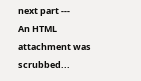next part ---
An HTML attachment was scrubbed...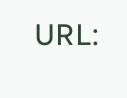URL: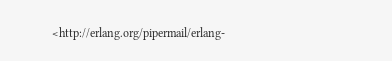<http://erlang.org/pipermail/erlang-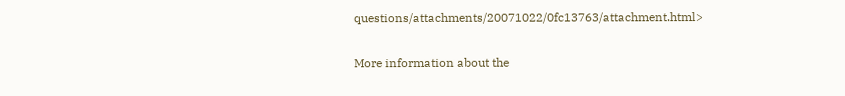questions/attachments/20071022/0fc13763/attachment.html>

More information about the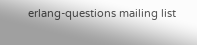erlang-questions mailing list